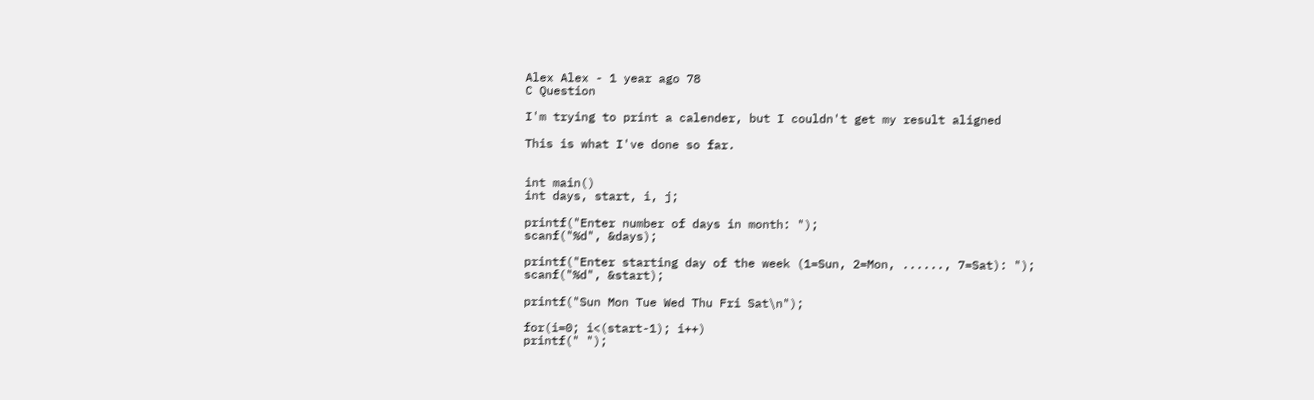Alex Alex - 1 year ago 78
C Question

I'm trying to print a calender, but I couldn't get my result aligned

This is what I've done so far.


int main()
int days, start, i, j;

printf("Enter number of days in month: ");
scanf("%d", &days);

printf("Enter starting day of the week (1=Sun, 2=Mon, ......, 7=Sat): ");
scanf("%d", &start);

printf("Sun Mon Tue Wed Thu Fri Sat\n");

for(i=0; i<(start-1); i++)
printf(" ");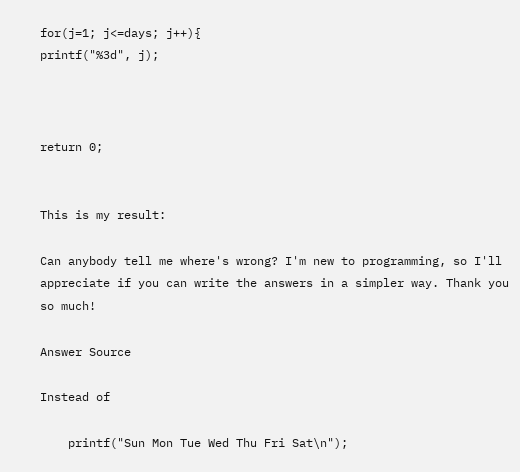for(j=1; j<=days; j++){
printf("%3d", j);



return 0;


This is my result:

Can anybody tell me where's wrong? I'm new to programming, so I'll appreciate if you can write the answers in a simpler way. Thank you so much!

Answer Source

Instead of

    printf("Sun Mon Tue Wed Thu Fri Sat\n");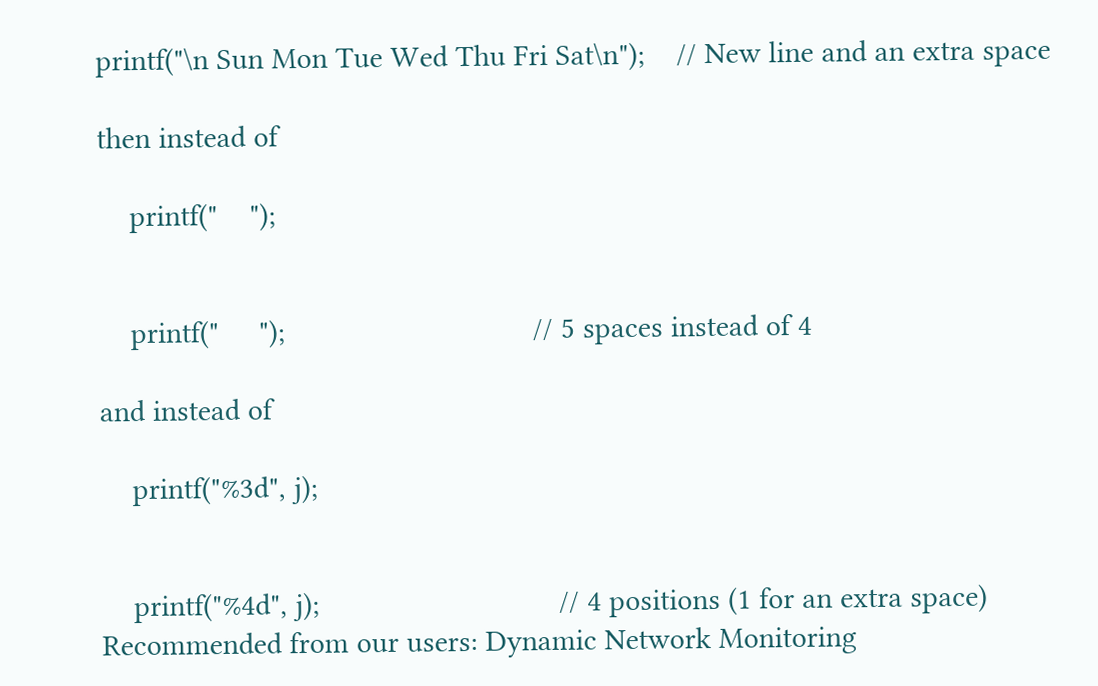printf("\n Sun Mon Tue Wed Thu Fri Sat\n");    // New line and an extra space

then instead of

    printf("    ");


    printf("     ");                               // 5 spaces instead of 4

and instead of

    printf("%3d", j);


    printf("%4d", j);                              // 4 positions (1 for an extra space)
Recommended from our users: Dynamic Network Monitoring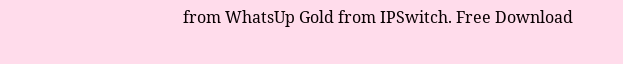from WhatsUp Gold from IPSwitch. Free Download